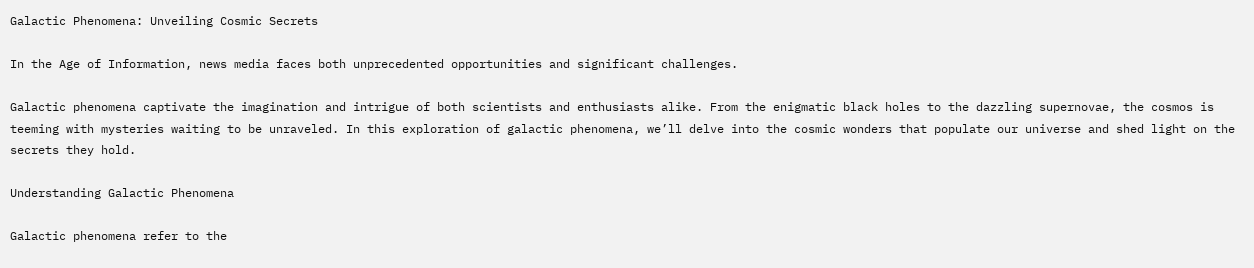Galactic Phenomena: Unveiling Cosmic Secrets

In the Age of Information, news media faces both unprecedented opportunities and significant challenges.

Galactic phenomena captivate the imagination and intrigue of both scientists and enthusiasts alike. From the enigmatic black holes to the dazzling supernovae, the cosmos is teeming with mysteries waiting to be unraveled. In this exploration of galactic phenomena, we’ll delve into the cosmic wonders that populate our universe and shed light on the secrets they hold.

Understanding Galactic Phenomena

Galactic phenomena refer to the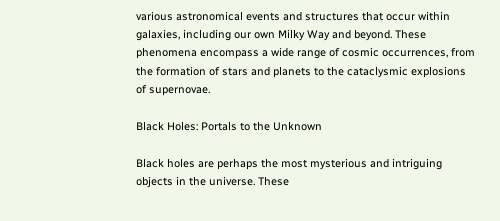various astronomical events and structures that occur within galaxies, including our own Milky Way and beyond. These phenomena encompass a wide range of cosmic occurrences, from the formation of stars and planets to the cataclysmic explosions of supernovae.

Black Holes: Portals to the Unknown

Black holes are perhaps the most mysterious and intriguing objects in the universe. These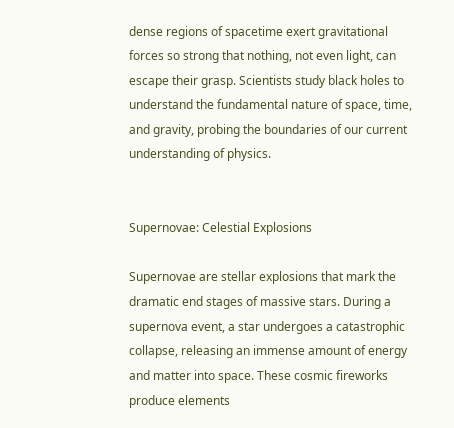dense regions of spacetime exert gravitational forces so strong that nothing, not even light, can escape their grasp. Scientists study black holes to understand the fundamental nature of space, time, and gravity, probing the boundaries of our current understanding of physics.


Supernovae: Celestial Explosions

Supernovae are stellar explosions that mark the dramatic end stages of massive stars. During a supernova event, a star undergoes a catastrophic collapse, releasing an immense amount of energy and matter into space. These cosmic fireworks produce elements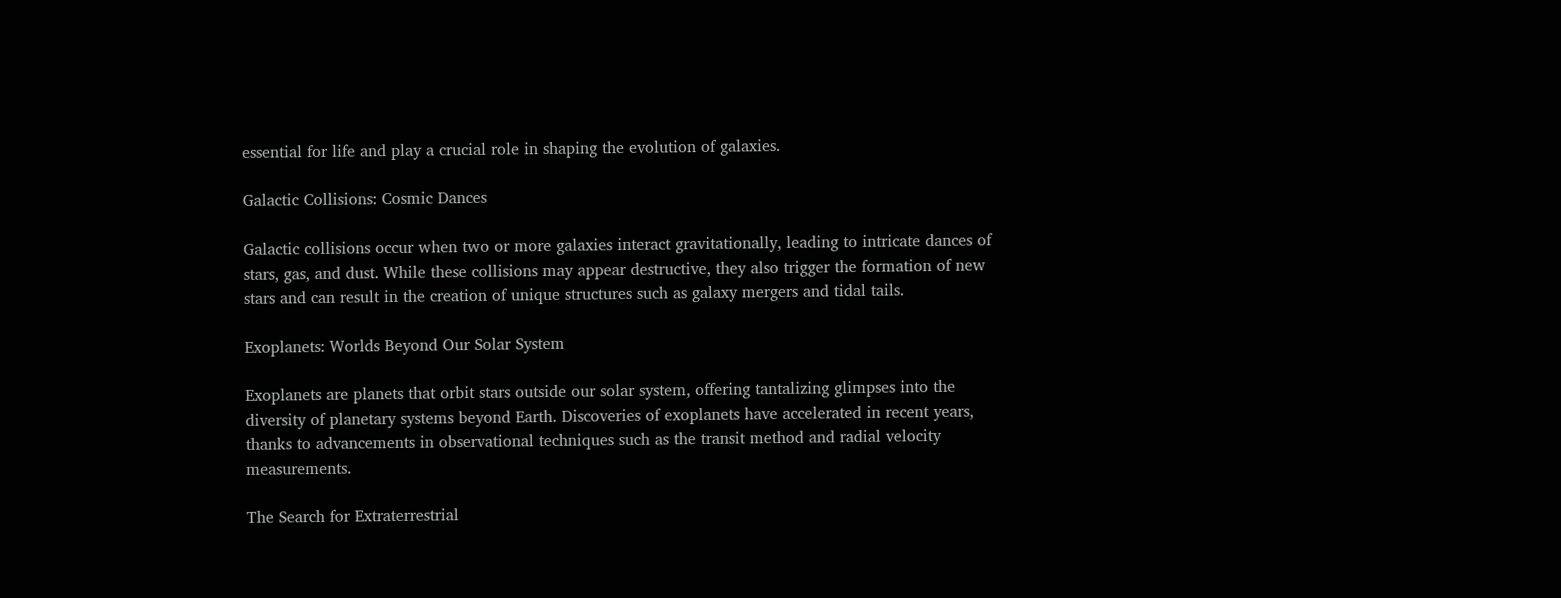essential for life and play a crucial role in shaping the evolution of galaxies.

Galactic Collisions: Cosmic Dances

Galactic collisions occur when two or more galaxies interact gravitationally, leading to intricate dances of stars, gas, and dust. While these collisions may appear destructive, they also trigger the formation of new stars and can result in the creation of unique structures such as galaxy mergers and tidal tails.

Exoplanets: Worlds Beyond Our Solar System

Exoplanets are planets that orbit stars outside our solar system, offering tantalizing glimpses into the diversity of planetary systems beyond Earth. Discoveries of exoplanets have accelerated in recent years, thanks to advancements in observational techniques such as the transit method and radial velocity measurements.

The Search for Extraterrestrial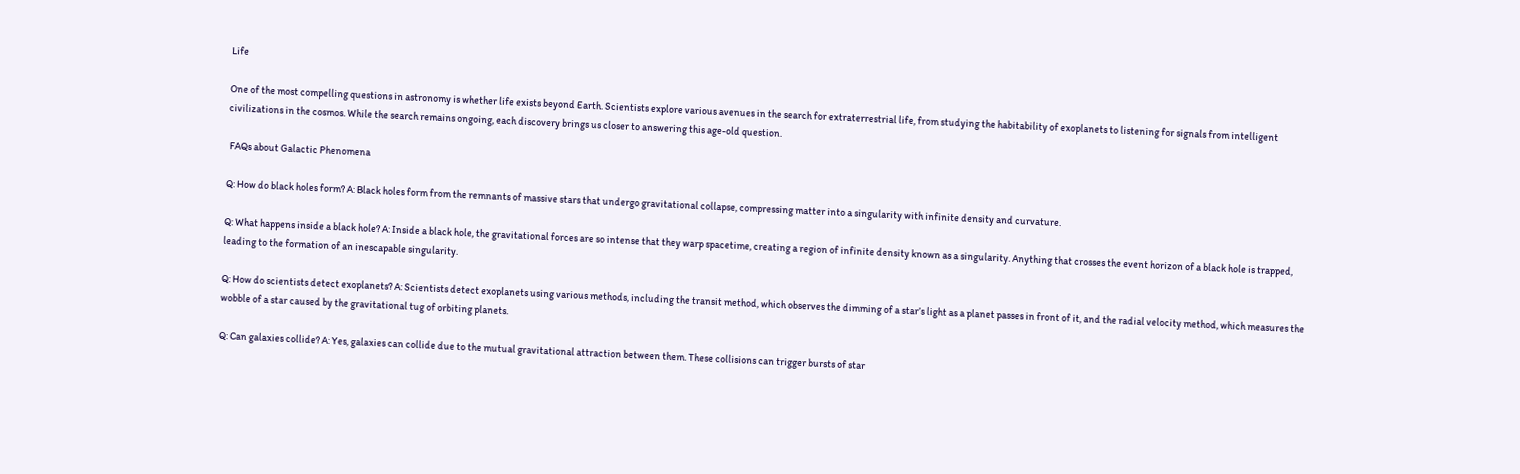Life

One of the most compelling questions in astronomy is whether life exists beyond Earth. Scientists explore various avenues in the search for extraterrestrial life, from studying the habitability of exoplanets to listening for signals from intelligent civilizations in the cosmos. While the search remains ongoing, each discovery brings us closer to answering this age-old question.

 FAQs about Galactic Phenomena

Q: How do black holes form? A: Black holes form from the remnants of massive stars that undergo gravitational collapse, compressing matter into a singularity with infinite density and curvature.

Q: What happens inside a black hole? A: Inside a black hole, the gravitational forces are so intense that they warp spacetime, creating a region of infinite density known as a singularity. Anything that crosses the event horizon of a black hole is trapped, leading to the formation of an inescapable singularity.

Q: How do scientists detect exoplanets? A: Scientists detect exoplanets using various methods, including the transit method, which observes the dimming of a star’s light as a planet passes in front of it, and the radial velocity method, which measures the wobble of a star caused by the gravitational tug of orbiting planets.

Q: Can galaxies collide? A: Yes, galaxies can collide due to the mutual gravitational attraction between them. These collisions can trigger bursts of star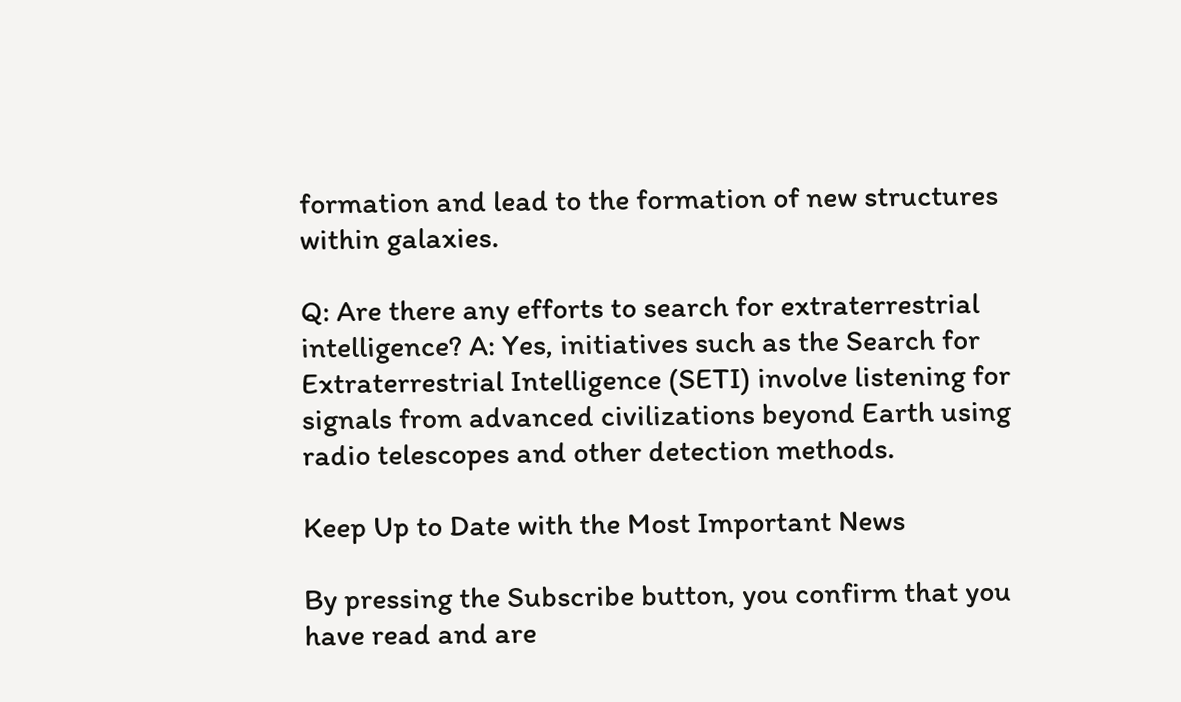formation and lead to the formation of new structures within galaxies.

Q: Are there any efforts to search for extraterrestrial intelligence? A: Yes, initiatives such as the Search for Extraterrestrial Intelligence (SETI) involve listening for signals from advanced civilizations beyond Earth using radio telescopes and other detection methods.

Keep Up to Date with the Most Important News

By pressing the Subscribe button, you confirm that you have read and are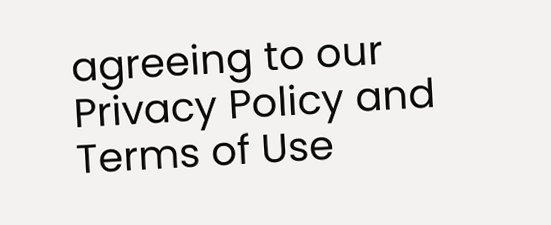agreeing to our Privacy Policy and Terms of Use